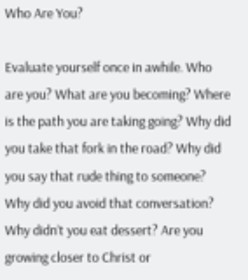Who Are You?

Evaluate yourself once in awhile. Who are you? What are you becoming? Where is the path you are taking going? Why did you take that fork in the road? Why did you say that rude thing to someone? Why did you avoid that conversation? Why didn’t you eat dessert? Are you growing closer to Christ or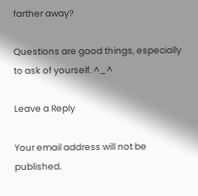farther away?

Questions are good things, especially to ask of yourself. ^_^

Leave a Reply

Your email address will not be published.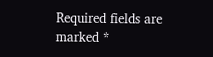Required fields are marked *